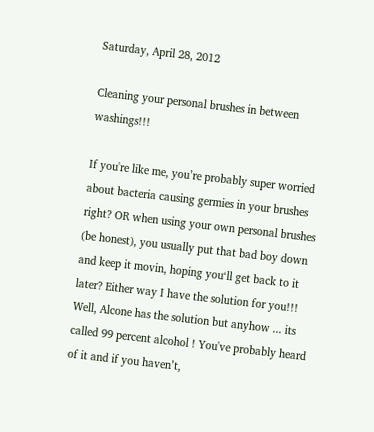Saturday, April 28, 2012

Cleaning your personal brushes in between washings!!!

If you're like me, you’re probably super worried about bacteria causing germies in your brushes right? OR when using your own personal brushes (be honest), you usually put that bad boy down and keep it movin, hoping you‘ll get back to it later? Either way I have the solution for you!!! Well, Alcone has the solution but anyhow ... its called 99 percent alcohol ! You've probably heard of it and if you haven’t,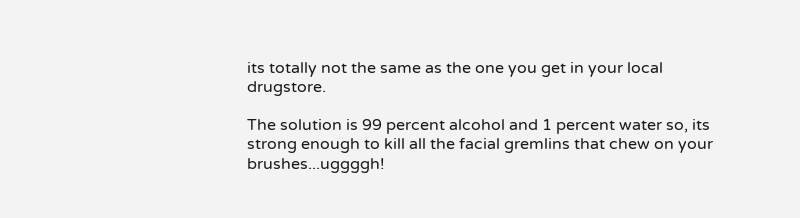its totally not the same as the one you get in your local drugstore.

The solution is 99 percent alcohol and 1 percent water so, its strong enough to kill all the facial gremlins that chew on your brushes...uggggh!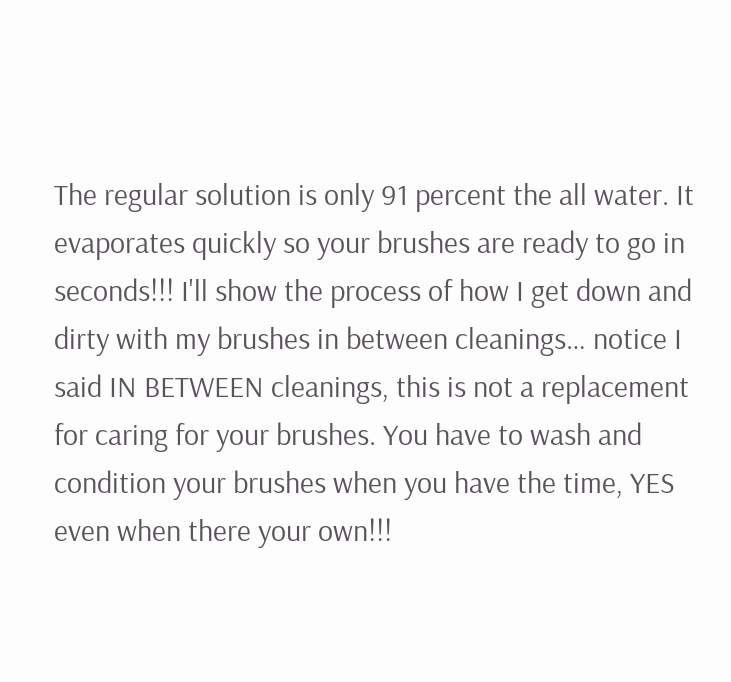The regular solution is only 91 percent the all water. It evaporates quickly so your brushes are ready to go in seconds!!! I'll show the process of how I get down and dirty with my brushes in between cleanings… notice I said IN BETWEEN cleanings, this is not a replacement for caring for your brushes. You have to wash and condition your brushes when you have the time, YES even when there your own!!!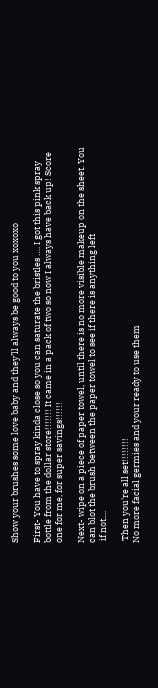Show your brushes some love baby and they’ll always be good to you xoxoxo

First- You have to spray kinda close so you can saturate the bristles …. I got this pink spray bottle from the dollar store!!!!!!! It came in a pack of two so now I always have back up! Score one for me, for super savings!!!!!!

Next- wipe on a piece of paper towel, until there is no more visible makeup on the sheet. You can blot the brush between the paper towel to see if there is anything left
 if not....

 Then you're all set!!!!!!!!
No more facial germies and your ready to use them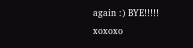again :) BYE!!!!!  xoxoxo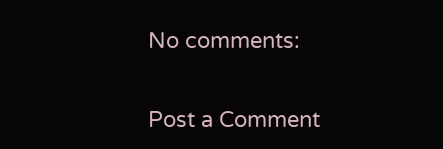No comments:

Post a Comment